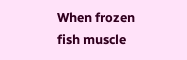When frozen fish muscle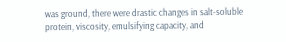was ground, there were drastic changes in salt-soluble protein, viscosity, emulsifying capacity, and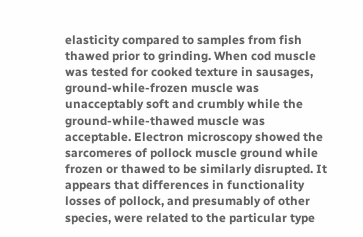elasticity compared to samples from fish thawed prior to grinding. When cod muscle was tested for cooked texture in sausages, ground-while-frozen muscle was unacceptably soft and crumbly while the ground-while-thawed muscle was acceptable. Electron microscopy showed the sarcomeres of pollock muscle ground while frozen or thawed to be similarly disrupted. It appears that differences in functionality losses of pollock, and presumably of other species, were related to the particular type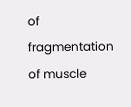of fragmentation of muscle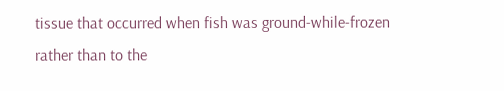tissue that occurred when fish was ground-while-frozen rather than to the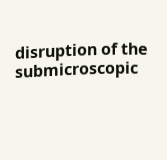disruption of the submicroscopic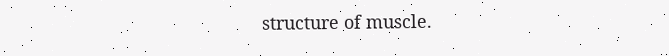structure of muscle.